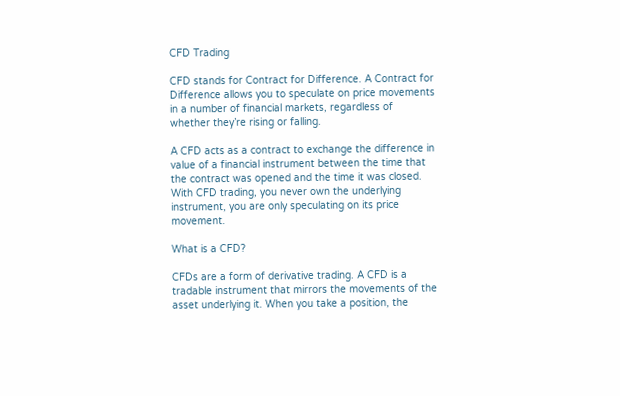CFD Trading

CFD stands for Contract for Difference. A Contract for Difference allows you to speculate on price movements in a number of financial markets, regardless of whether they’re rising or falling.

A CFD acts as a contract to exchange the difference in value of a financial instrument between the time that the contract was opened and the time it was closed. With CFD trading, you never own the underlying instrument, you are only speculating on its price movement.

What is a CFD?

CFDs are a form of derivative trading. A CFD is a tradable instrument that mirrors the movements of the asset underlying it. When you take a position, the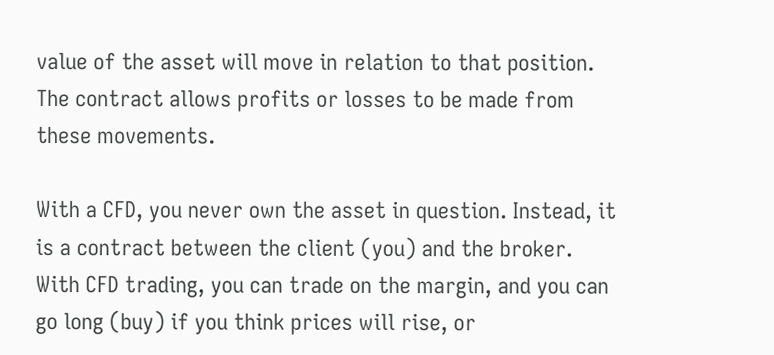value of the asset will move in relation to that position. The contract allows profits or losses to be made from these movements.

With a CFD, you never own the asset in question. Instead, it is a contract between the client (you) and the broker. With CFD trading, you can trade on the margin, and you can go long (buy) if you think prices will rise, or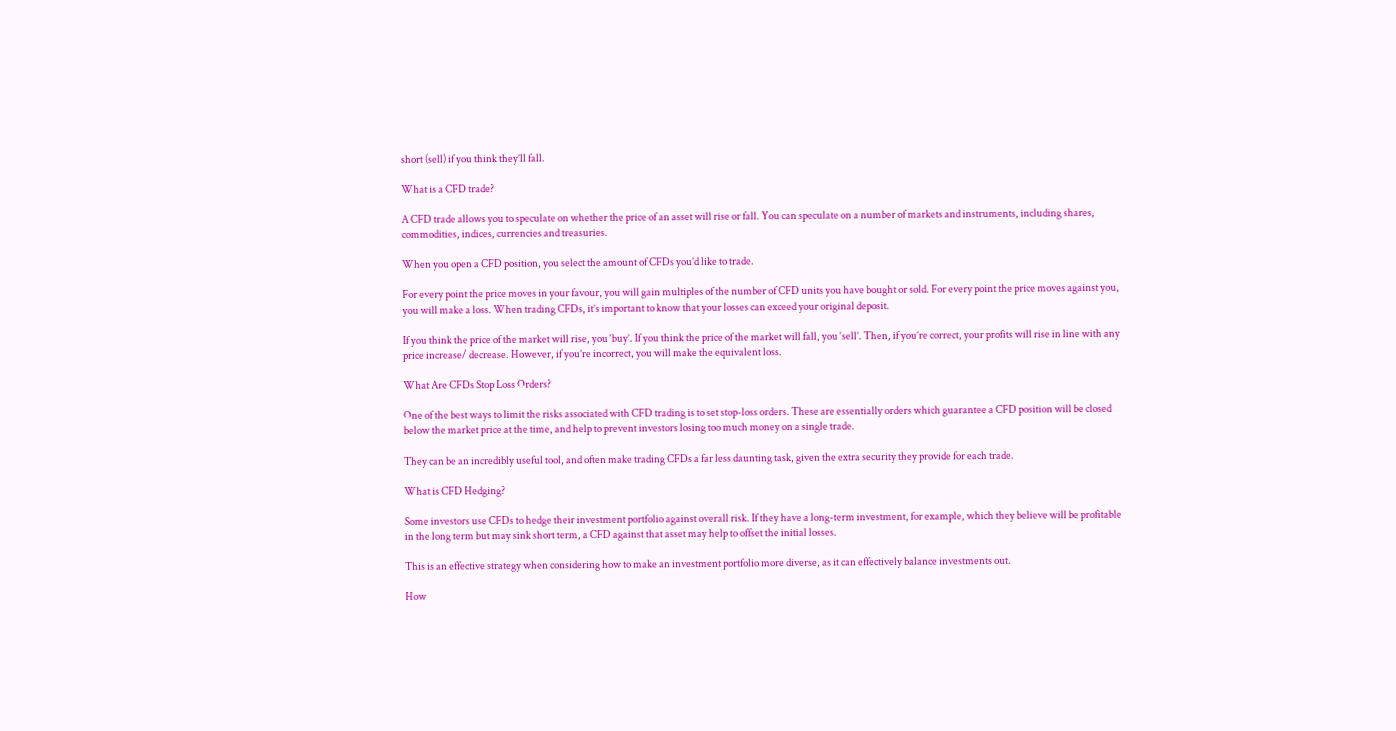short (sell) if you think they’ll fall.

What is a CFD trade?

A CFD trade allows you to speculate on whether the price of an asset will rise or fall. You can speculate on a number of markets and instruments, including shares, commodities, indices, currencies and treasuries.

When you open a CFD position, you select the amount of CFDs you’d like to trade.

For every point the price moves in your favour, you will gain multiples of the number of CFD units you have bought or sold. For every point the price moves against you, you will make a loss. When trading CFDs, it’s important to know that your losses can exceed your original deposit.

If you think the price of the market will rise, you ‘buy’. If you think the price of the market will fall, you ‘sell’. Then, if you’re correct, your profits will rise in line with any price increase/ decrease. However, if you’re incorrect, you will make the equivalent loss.

What Are CFDs Stop Loss Orders?

One of the best ways to limit the risks associated with CFD trading is to set stop-loss orders. These are essentially orders which guarantee a CFD position will be closed below the market price at the time, and help to prevent investors losing too much money on a single trade.

They can be an incredibly useful tool, and often make trading CFDs a far less daunting task, given the extra security they provide for each trade.

What is CFD Hedging?

Some investors use CFDs to hedge their investment portfolio against overall risk. If they have a long-term investment, for example, which they believe will be profitable in the long term but may sink short term, a CFD against that asset may help to offset the initial losses.

This is an effective strategy when considering how to make an investment portfolio more diverse, as it can effectively balance investments out.

How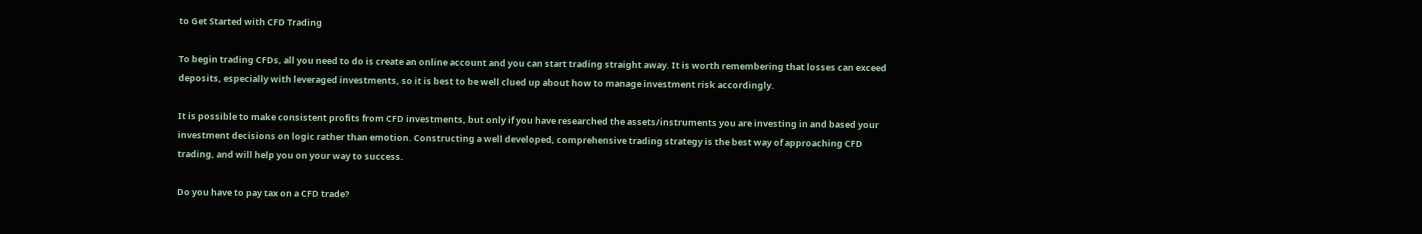to Get Started with CFD Trading

To begin trading CFDs, all you need to do is create an online account and you can start trading straight away. It is worth remembering that losses can exceed deposits, especially with leveraged investments, so it is best to be well clued up about how to manage investment risk accordingly.

It is possible to make consistent profits from CFD investments, but only if you have researched the assets/instruments you are investing in and based your investment decisions on logic rather than emotion. Constructing a well developed, comprehensive trading strategy is the best way of approaching CFD trading, and will help you on your way to success.

Do you have to pay tax on a CFD trade?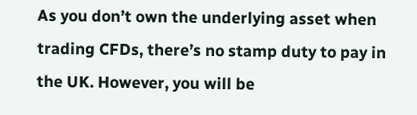As you don’t own the underlying asset when trading CFDs, there’s no stamp duty to pay in the UK. However, you will be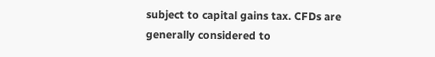subject to capital gains tax. CFDs are generally considered to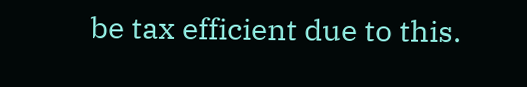be tax efficient due to this.